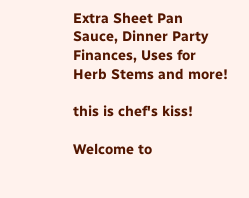Extra Sheet Pan Sauce, Dinner Party Finances, Uses for Herb Stems and more!

this is chef's kiss!

Welcome to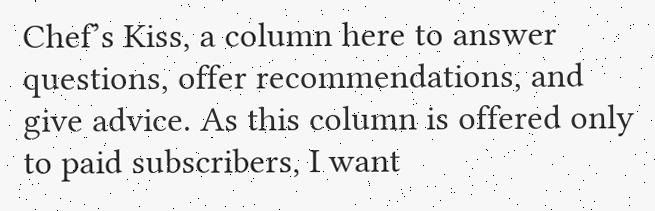Chef’s Kiss, a column here to answer questions, offer recommendations, and give advice. As this column is offered only to paid subscribers, I want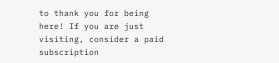to thank you for being here! If you are just visiting, consider a paid subscription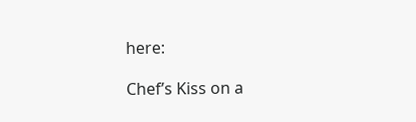here:

Chef’s Kiss on a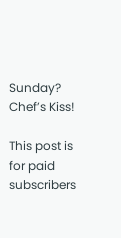Sunday? Chef’s Kiss!

This post is for paid subscribers